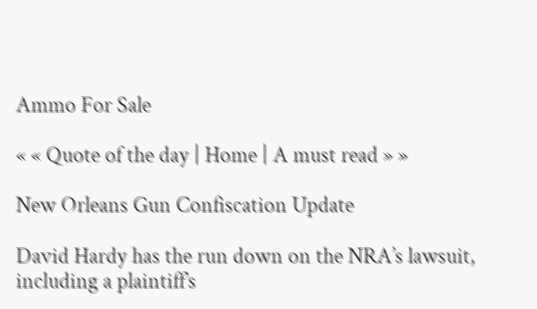Ammo For Sale

« « Quote of the day | Home | A must read » »

New Orleans Gun Confiscation Update

David Hardy has the run down on the NRA’s lawsuit, including a plaintiff’s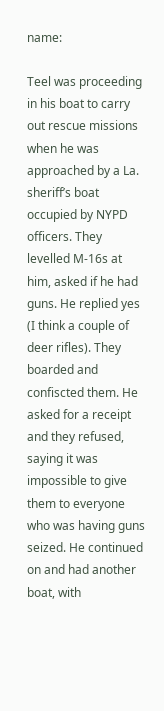name:

Teel was proceeding in his boat to carry out rescue missions when he was approached by a La. sheriff’s boat occupied by NYPD officers. They levelled M-16s at him, asked if he had guns. He replied yes (I think a couple of deer rifles). They boarded and confiscted them. He asked for a receipt and they refused, saying it was impossible to give them to everyone who was having guns seized. He continued on and had another boat, with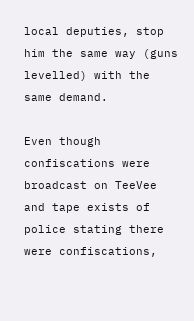local deputies, stop him the same way (guns levelled) with the same demand.

Even though confiscations were broadcast on TeeVee and tape exists of police stating there were confiscations,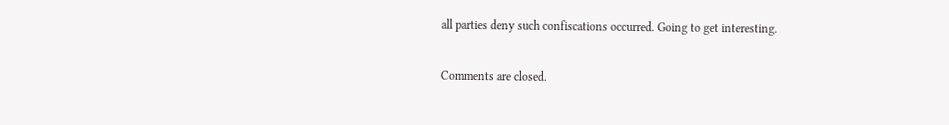all parties deny such confiscations occurred. Going to get interesting.

Comments are closed.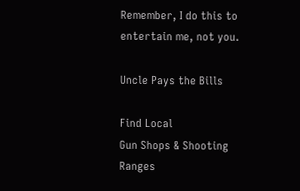Remember, I do this to entertain me, not you.

Uncle Pays the Bills

Find Local
Gun Shops & Shooting Ranges